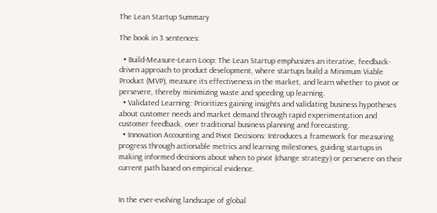The Lean Startup Summary

The book in 3 sentences:

  • Build-Measure-Learn Loop: The Lean Startup emphasizes an iterative, feedback-driven approach to product development, where startups build a Minimum Viable Product (MVP), measure its effectiveness in the market, and learn whether to pivot or persevere, thereby minimizing waste and speeding up learning.
  • Validated Learning: Prioritizes gaining insights and validating business hypotheses about customer needs and market demand through rapid experimentation and customer feedback, over traditional business planning and forecasting.
  • Innovation Accounting and Pivot Decisions: Introduces a framework for measuring progress through actionable metrics and learning milestones, guiding startups in making informed decisions about when to pivot (change strategy) or persevere on their current path based on empirical evidence.


In the ever-evolving landscape of global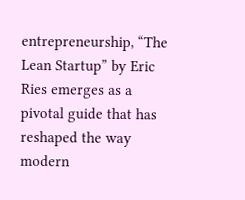entrepreneurship, “The Lean Startup” by Eric Ries emerges as a pivotal guide that has reshaped the way modern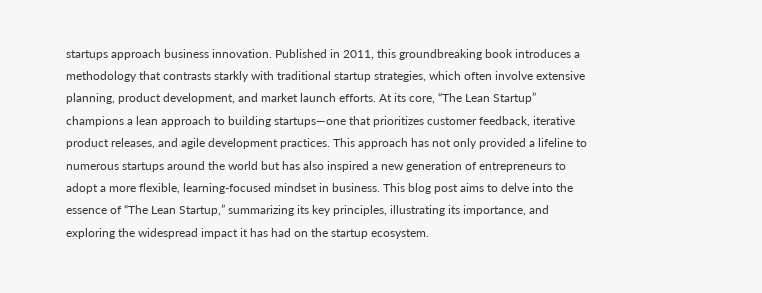startups approach business innovation. Published in 2011, this groundbreaking book introduces a methodology that contrasts starkly with traditional startup strategies, which often involve extensive planning, product development, and market launch efforts. At its core, “The Lean Startup” champions a lean approach to building startups—one that prioritizes customer feedback, iterative product releases, and agile development practices. This approach has not only provided a lifeline to numerous startups around the world but has also inspired a new generation of entrepreneurs to adopt a more flexible, learning-focused mindset in business. This blog post aims to delve into the essence of “The Lean Startup,” summarizing its key principles, illustrating its importance, and exploring the widespread impact it has had on the startup ecosystem.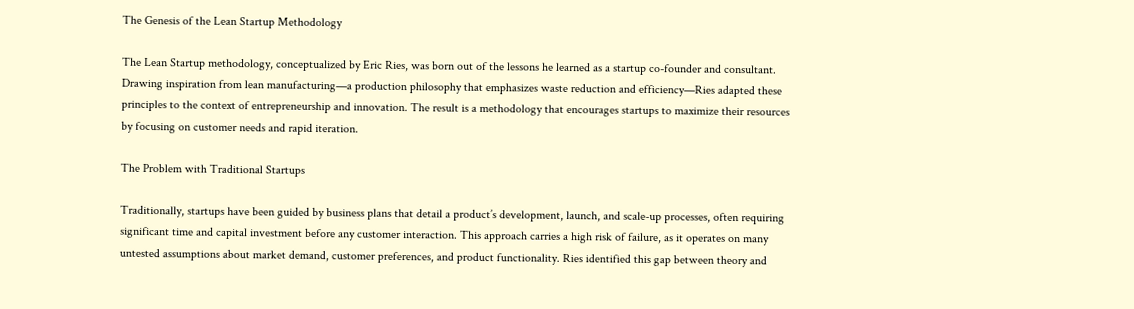The Genesis of the Lean Startup Methodology

The Lean Startup methodology, conceptualized by Eric Ries, was born out of the lessons he learned as a startup co-founder and consultant. Drawing inspiration from lean manufacturing—a production philosophy that emphasizes waste reduction and efficiency—Ries adapted these principles to the context of entrepreneurship and innovation. The result is a methodology that encourages startups to maximize their resources by focusing on customer needs and rapid iteration.

The Problem with Traditional Startups

Traditionally, startups have been guided by business plans that detail a product’s development, launch, and scale-up processes, often requiring significant time and capital investment before any customer interaction. This approach carries a high risk of failure, as it operates on many untested assumptions about market demand, customer preferences, and product functionality. Ries identified this gap between theory and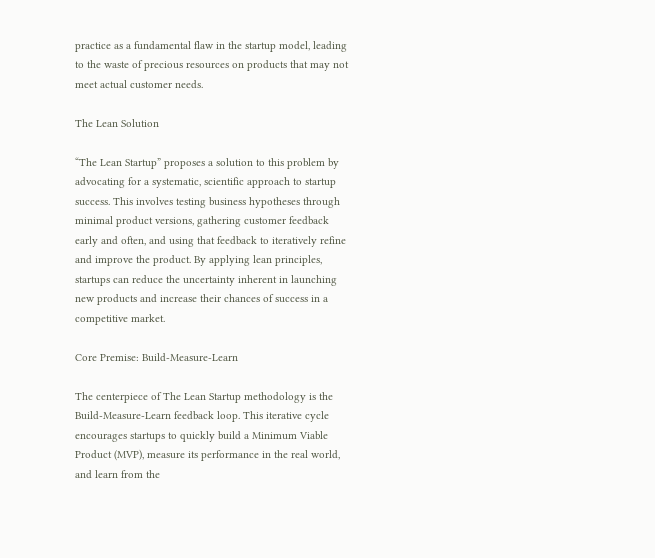practice as a fundamental flaw in the startup model, leading to the waste of precious resources on products that may not meet actual customer needs.

The Lean Solution

“The Lean Startup” proposes a solution to this problem by advocating for a systematic, scientific approach to startup success. This involves testing business hypotheses through minimal product versions, gathering customer feedback early and often, and using that feedback to iteratively refine and improve the product. By applying lean principles, startups can reduce the uncertainty inherent in launching new products and increase their chances of success in a competitive market.

Core Premise: Build-Measure-Learn

The centerpiece of The Lean Startup methodology is the Build-Measure-Learn feedback loop. This iterative cycle encourages startups to quickly build a Minimum Viable Product (MVP), measure its performance in the real world, and learn from the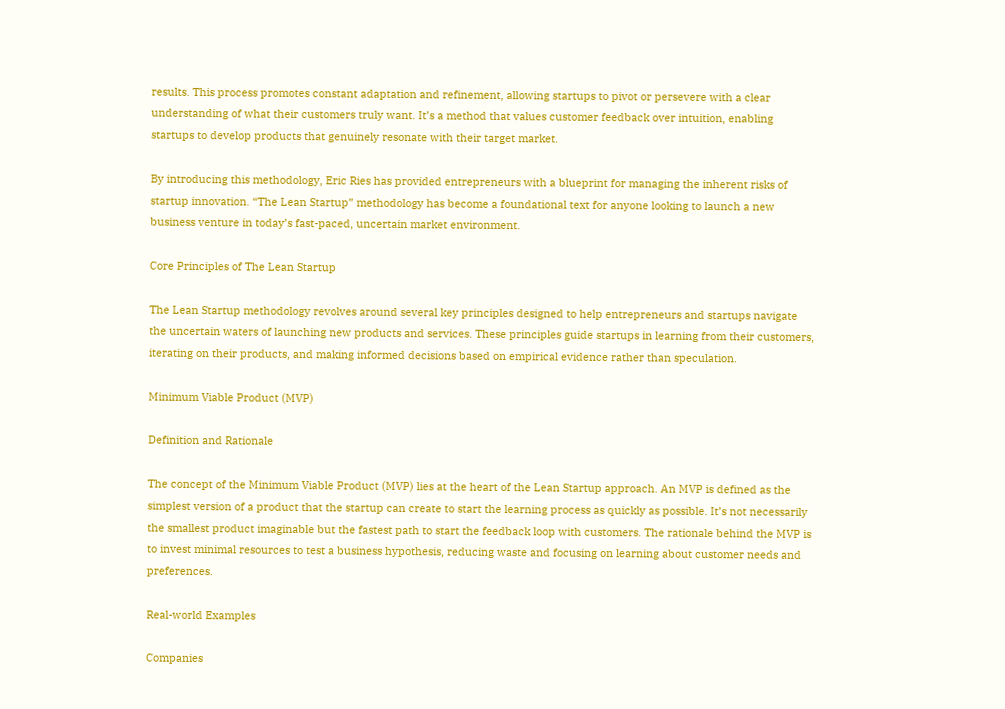results. This process promotes constant adaptation and refinement, allowing startups to pivot or persevere with a clear understanding of what their customers truly want. It’s a method that values customer feedback over intuition, enabling startups to develop products that genuinely resonate with their target market.

By introducing this methodology, Eric Ries has provided entrepreneurs with a blueprint for managing the inherent risks of startup innovation. “The Lean Startup” methodology has become a foundational text for anyone looking to launch a new business venture in today’s fast-paced, uncertain market environment.

Core Principles of The Lean Startup

The Lean Startup methodology revolves around several key principles designed to help entrepreneurs and startups navigate the uncertain waters of launching new products and services. These principles guide startups in learning from their customers, iterating on their products, and making informed decisions based on empirical evidence rather than speculation.

Minimum Viable Product (MVP)

Definition and Rationale

The concept of the Minimum Viable Product (MVP) lies at the heart of the Lean Startup approach. An MVP is defined as the simplest version of a product that the startup can create to start the learning process as quickly as possible. It’s not necessarily the smallest product imaginable but the fastest path to start the feedback loop with customers. The rationale behind the MVP is to invest minimal resources to test a business hypothesis, reducing waste and focusing on learning about customer needs and preferences.

Real-world Examples

Companies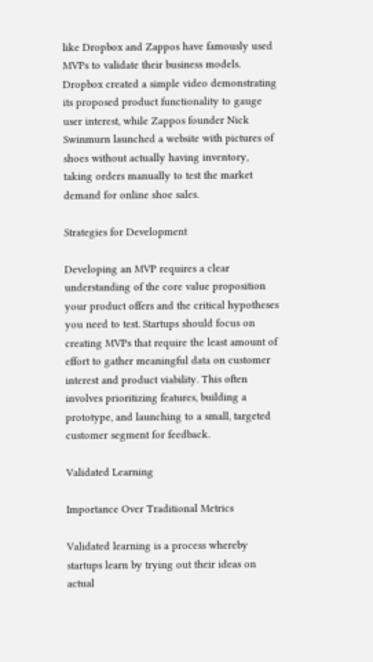like Dropbox and Zappos have famously used MVPs to validate their business models. Dropbox created a simple video demonstrating its proposed product functionality to gauge user interest, while Zappos founder Nick Swinmurn launched a website with pictures of shoes without actually having inventory, taking orders manually to test the market demand for online shoe sales.

Strategies for Development

Developing an MVP requires a clear understanding of the core value proposition your product offers and the critical hypotheses you need to test. Startups should focus on creating MVPs that require the least amount of effort to gather meaningful data on customer interest and product viability. This often involves prioritizing features, building a prototype, and launching to a small, targeted customer segment for feedback.

Validated Learning

Importance Over Traditional Metrics

Validated learning is a process whereby startups learn by trying out their ideas on actual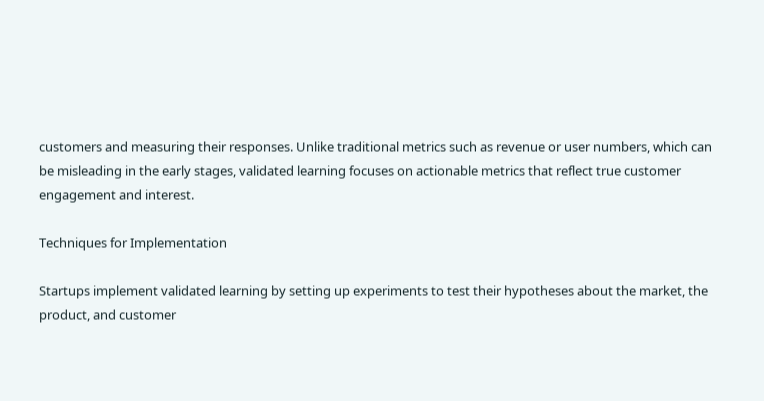customers and measuring their responses. Unlike traditional metrics such as revenue or user numbers, which can be misleading in the early stages, validated learning focuses on actionable metrics that reflect true customer engagement and interest.

Techniques for Implementation

Startups implement validated learning by setting up experiments to test their hypotheses about the market, the product, and customer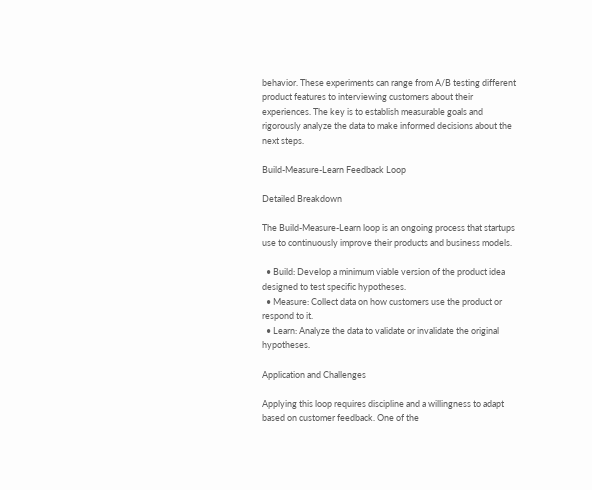behavior. These experiments can range from A/B testing different product features to interviewing customers about their experiences. The key is to establish measurable goals and rigorously analyze the data to make informed decisions about the next steps.

Build-Measure-Learn Feedback Loop

Detailed Breakdown

The Build-Measure-Learn loop is an ongoing process that startups use to continuously improve their products and business models.

  • Build: Develop a minimum viable version of the product idea designed to test specific hypotheses.
  • Measure: Collect data on how customers use the product or respond to it.
  • Learn: Analyze the data to validate or invalidate the original hypotheses.

Application and Challenges

Applying this loop requires discipline and a willingness to adapt based on customer feedback. One of the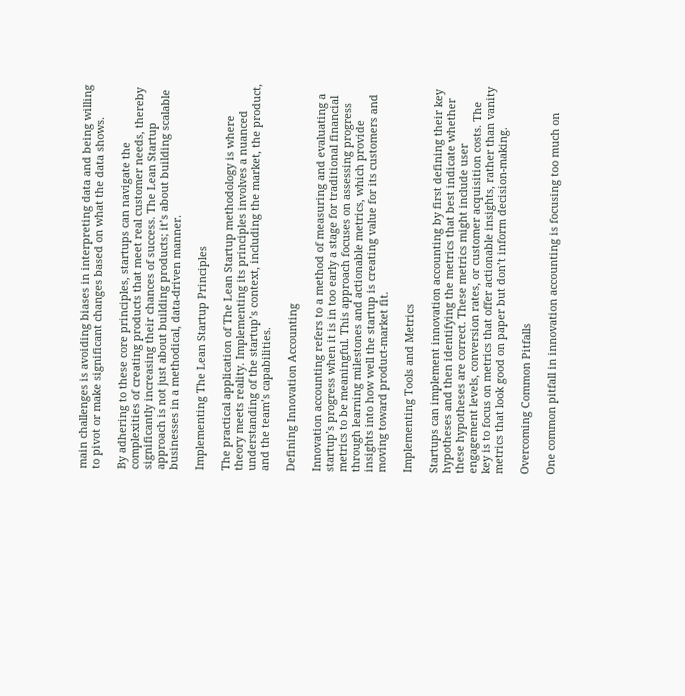main challenges is avoiding biases in interpreting data and being willing to pivot or make significant changes based on what the data shows.

By adhering to these core principles, startups can navigate the complexities of creating products that meet real customer needs, thereby significantly increasing their chances of success. The Lean Startup approach is not just about building products; it’s about building scalable businesses in a methodical, data-driven manner.

Implementing The Lean Startup Principles

The practical application of The Lean Startup methodology is where theory meets reality. Implementing its principles involves a nuanced understanding of the startup’s context, including the market, the product, and the team’s capabilities.

Defining Innovation Accounting

Innovation accounting refers to a method of measuring and evaluating a startup’s progress when it is in too early a stage for traditional financial metrics to be meaningful. This approach focuses on assessing progress through learning milestones and actionable metrics, which provide insights into how well the startup is creating value for its customers and moving toward product-market fit.

Implementing Tools and Metrics

Startups can implement innovation accounting by first defining their key hypotheses and then identifying the metrics that best indicate whether these hypotheses are correct. These metrics might include user engagement levels, conversion rates, or customer acquisition costs. The key is to focus on metrics that offer actionable insights, rather than vanity metrics that look good on paper but don’t inform decision-making.

Overcoming Common Pitfalls

One common pitfall in innovation accounting is focusing too much on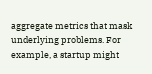aggregate metrics that mask underlying problems. For example, a startup might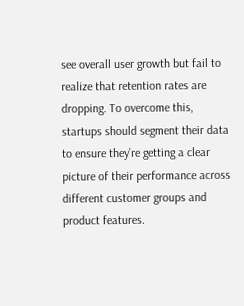see overall user growth but fail to realize that retention rates are dropping. To overcome this, startups should segment their data to ensure they’re getting a clear picture of their performance across different customer groups and product features.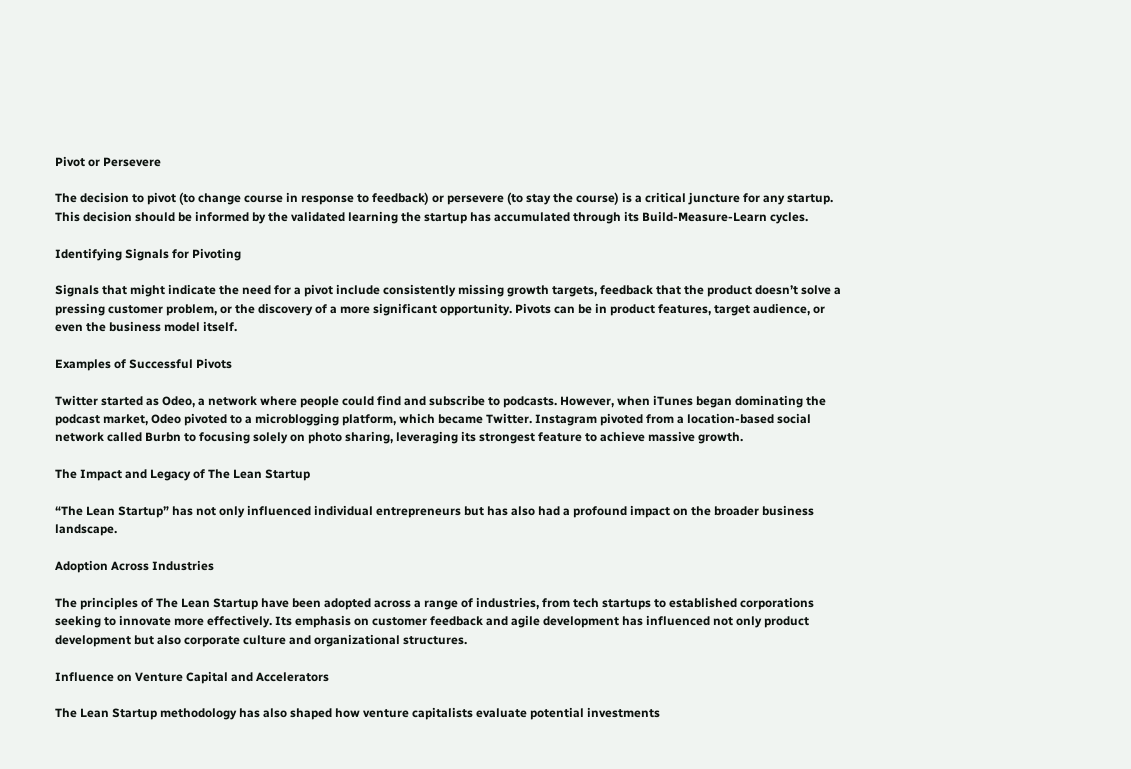Pivot or Persevere

The decision to pivot (to change course in response to feedback) or persevere (to stay the course) is a critical juncture for any startup. This decision should be informed by the validated learning the startup has accumulated through its Build-Measure-Learn cycles.

Identifying Signals for Pivoting

Signals that might indicate the need for a pivot include consistently missing growth targets, feedback that the product doesn’t solve a pressing customer problem, or the discovery of a more significant opportunity. Pivots can be in product features, target audience, or even the business model itself.

Examples of Successful Pivots

Twitter started as Odeo, a network where people could find and subscribe to podcasts. However, when iTunes began dominating the podcast market, Odeo pivoted to a microblogging platform, which became Twitter. Instagram pivoted from a location-based social network called Burbn to focusing solely on photo sharing, leveraging its strongest feature to achieve massive growth.

The Impact and Legacy of The Lean Startup

“The Lean Startup” has not only influenced individual entrepreneurs but has also had a profound impact on the broader business landscape.

Adoption Across Industries

The principles of The Lean Startup have been adopted across a range of industries, from tech startups to established corporations seeking to innovate more effectively. Its emphasis on customer feedback and agile development has influenced not only product development but also corporate culture and organizational structures.

Influence on Venture Capital and Accelerators

The Lean Startup methodology has also shaped how venture capitalists evaluate potential investments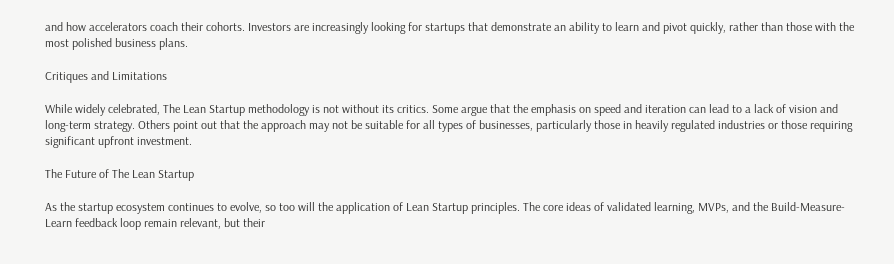and how accelerators coach their cohorts. Investors are increasingly looking for startups that demonstrate an ability to learn and pivot quickly, rather than those with the most polished business plans.

Critiques and Limitations

While widely celebrated, The Lean Startup methodology is not without its critics. Some argue that the emphasis on speed and iteration can lead to a lack of vision and long-term strategy. Others point out that the approach may not be suitable for all types of businesses, particularly those in heavily regulated industries or those requiring significant upfront investment.

The Future of The Lean Startup

As the startup ecosystem continues to evolve, so too will the application of Lean Startup principles. The core ideas of validated learning, MVPs, and the Build-Measure-Learn feedback loop remain relevant, but their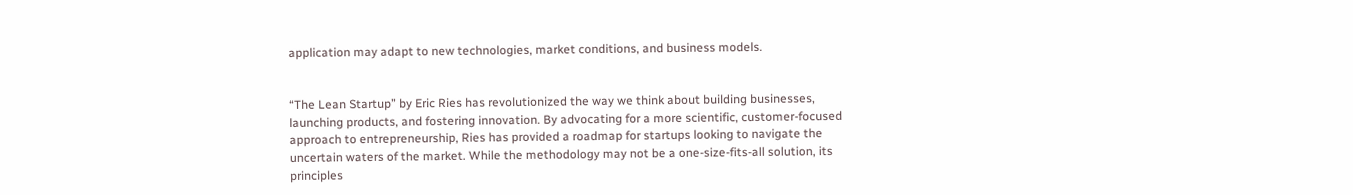application may adapt to new technologies, market conditions, and business models.


“The Lean Startup” by Eric Ries has revolutionized the way we think about building businesses, launching products, and fostering innovation. By advocating for a more scientific, customer-focused approach to entrepreneurship, Ries has provided a roadmap for startups looking to navigate the uncertain waters of the market. While the methodology may not be a one-size-fits-all solution, its principles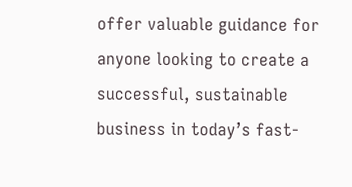offer valuable guidance for anyone looking to create a successful, sustainable business in today’s fast-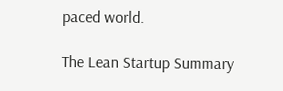paced world.

The Lean Startup Summary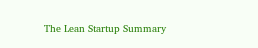The Lean Startup Summary